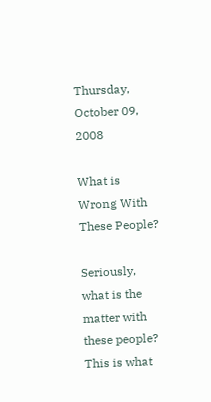Thursday, October 09, 2008

What is Wrong With These People?

Seriously, what is the matter with these people? This is what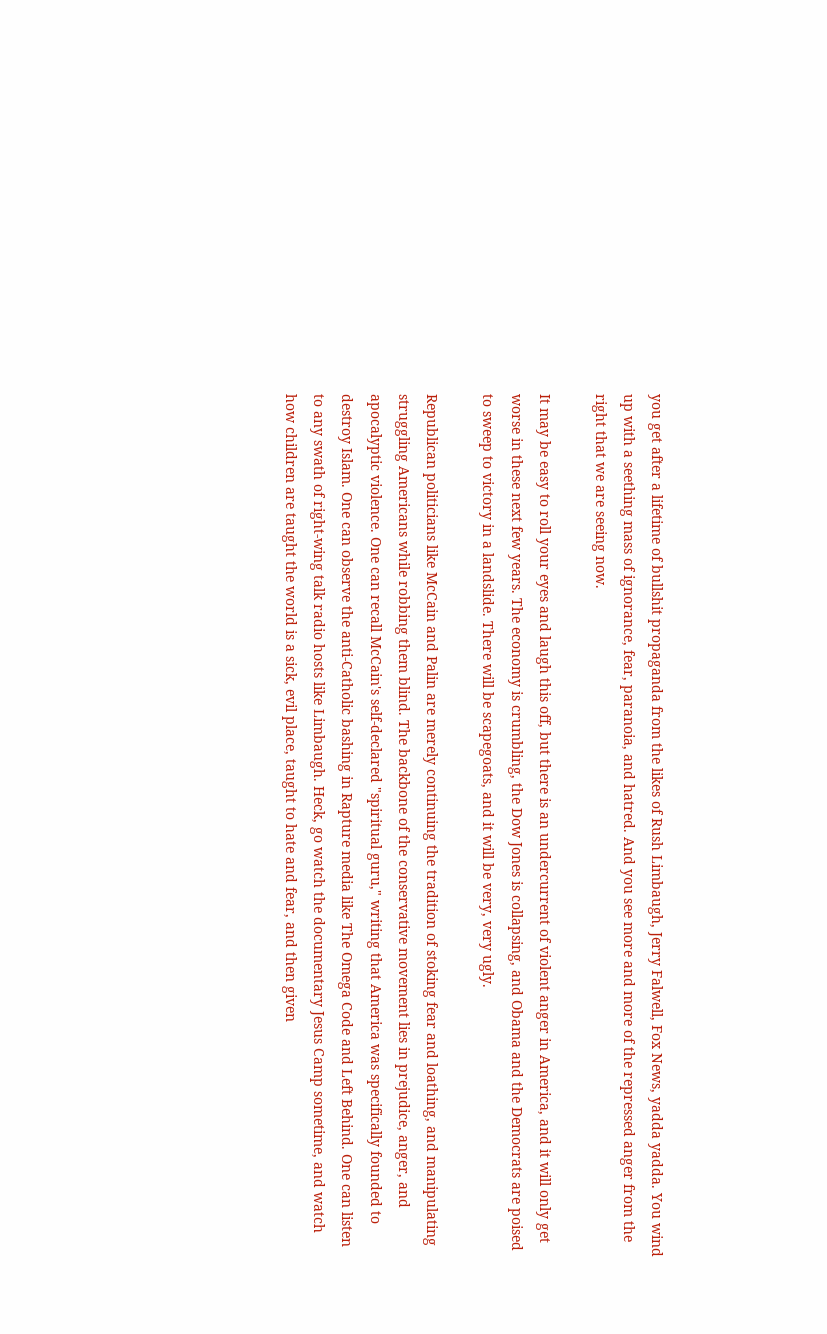you get after a lifetime of bullshit propaganda from the likes of Rush Limbaugh, Jerry Falwell, Fox News, yadda yadda. You wind up with a seething mass of ignorance, fear, paranoia, and hatred. And you see more and more of the repressed anger from the right that we are seeing now.

It may be easy to roll your eyes and laugh this off, but there is an undercurrent of violent anger in America, and it will only get worse in these next few years. The economy is crumbling, the Dow Jones is collapsing, and Obama and the Democrats are poised to sweep to victory in a landslide. There will be scapegoats, and it will be very, very ugly.

Republican politicians like McCain and Palin are merely continuing the tradition of stoking fear and loathing, and manipulating struggling Americans while robbing them blind. The backbone of the conservative movement lies in prejudice, anger, and apocalyptic violence. One can recall McCain's self-declared "spiritual guru," writing that America was specifically founded to destroy Islam. One can observe the anti-Catholic bashing in Rapture media like The Omega Code and Left Behind. One can listen to any swath of right-wing talk radio hosts like Limbaugh. Heck, go watch the documentary Jesus Camp sometime, and watch how children are taught the world is a sick, evil place, taught to hate and fear, and then given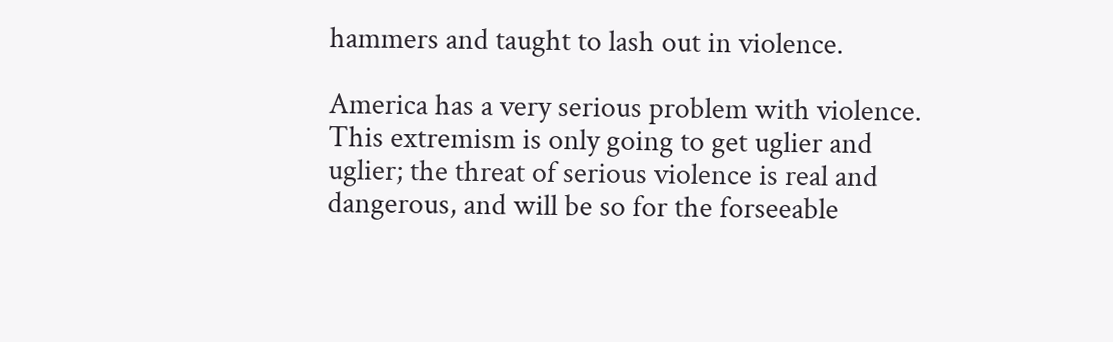hammers and taught to lash out in violence.

America has a very serious problem with violence. This extremism is only going to get uglier and uglier; the threat of serious violence is real and dangerous, and will be so for the forseeable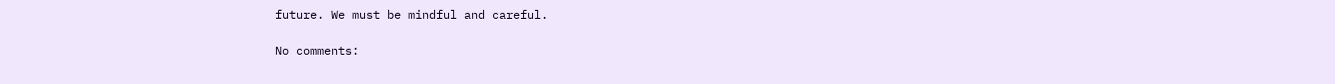future. We must be mindful and careful.

No comments: